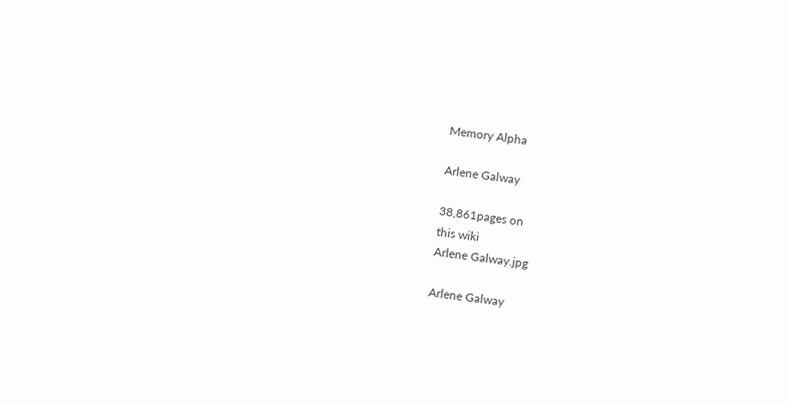Memory Alpha

Arlene Galway

38,861pages on
this wiki
Arlene Galway.jpg

Arlene Galway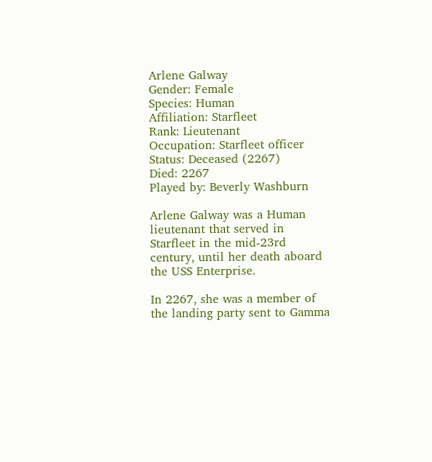Arlene Galway
Gender: Female
Species: Human
Affiliation: Starfleet
Rank: Lieutenant
Occupation: Starfleet officer
Status: Deceased (2267)
Died: 2267
Played by: Beverly Washburn

Arlene Galway was a Human lieutenant that served in Starfleet in the mid-23rd century, until her death aboard the USS Enterprise.

In 2267, she was a member of the landing party sent to Gamma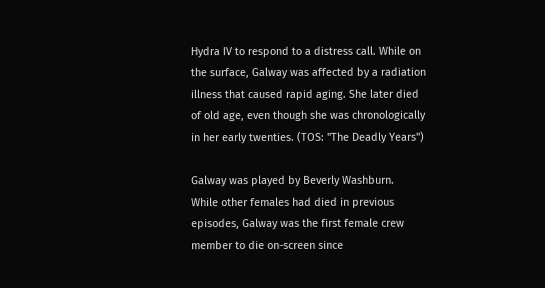Hydra IV to respond to a distress call. While on the surface, Galway was affected by a radiation illness that caused rapid aging. She later died of old age, even though she was chronologically in her early twenties. (TOS: "The Deadly Years")

Galway was played by Beverly Washburn.
While other females had died in previous episodes, Galway was the first female crew member to die on-screen since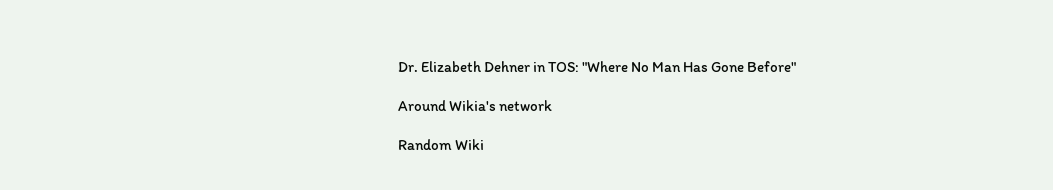Dr. Elizabeth Dehner in TOS: "Where No Man Has Gone Before"

Around Wikia's network

Random Wiki